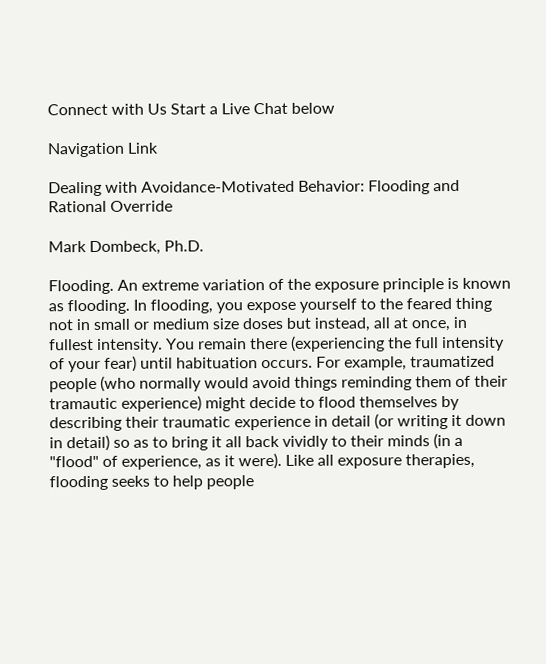Connect with Us Start a Live Chat below

Navigation Link

Dealing with Avoidance-Motivated Behavior: Flooding and Rational Override

Mark Dombeck, Ph.D.

Flooding. An extreme variation of the exposure principle is known as flooding. In flooding, you expose yourself to the feared thing not in small or medium size doses but instead, all at once, in fullest intensity. You remain there (experiencing the full intensity of your fear) until habituation occurs. For example, traumatized people (who normally would avoid things reminding them of their tramautic experience) might decide to flood themselves by describing their traumatic experience in detail (or writing it down in detail) so as to bring it all back vividly to their minds (in a "flood" of experience, as it were). Like all exposure therapies, flooding seeks to help people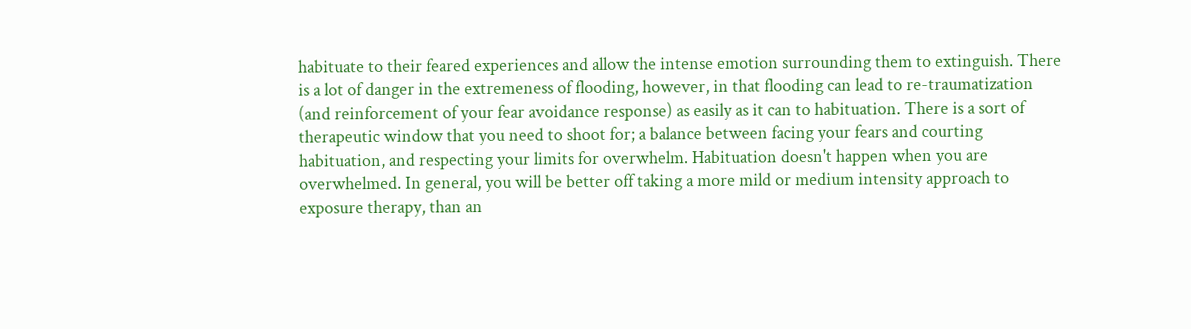habituate to their feared experiences and allow the intense emotion surrounding them to extinguish. There is a lot of danger in the extremeness of flooding, however, in that flooding can lead to re-traumatization (and reinforcement of your fear avoidance response) as easily as it can to habituation. There is a sort of therapeutic window that you need to shoot for; a balance between facing your fears and courting habituation, and respecting your limits for overwhelm. Habituation doesn't happen when you are overwhelmed. In general, you will be better off taking a more mild or medium intensity approach to exposure therapy, than an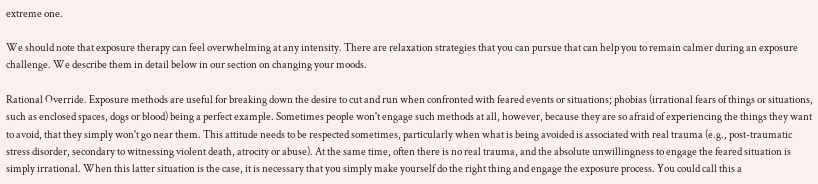extreme one.

We should note that exposure therapy can feel overwhelming at any intensity. There are relaxation strategies that you can pursue that can help you to remain calmer during an exposure challenge. We describe them in detail below in our section on changing your moods.

Rational Override. Exposure methods are useful for breaking down the desire to cut and run when confronted with feared events or situations; phobias (irrational fears of things or situations, such as enclosed spaces, dogs or blood) being a perfect example. Sometimes people won't engage such methods at all, however, because they are so afraid of experiencing the things they want to avoid, that they simply won't go near them. This attitude needs to be respected sometimes, particularly when what is being avoided is associated with real trauma (e.g., post-traumatic stress disorder, secondary to witnessing violent death, atrocity or abuse). At the same time, often there is no real trauma, and the absolute unwillingness to engage the feared situation is simply irrational. When this latter situation is the case, it is necessary that you simply make yourself do the right thing and engage the exposure process. You could call this a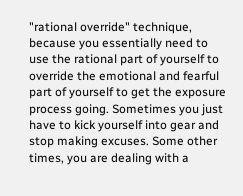"rational override" technique, because you essentially need to use the rational part of yourself to override the emotional and fearful part of yourself to get the exposure process going. Sometimes you just have to kick yourself into gear and stop making excuses. Some other times, you are dealing with a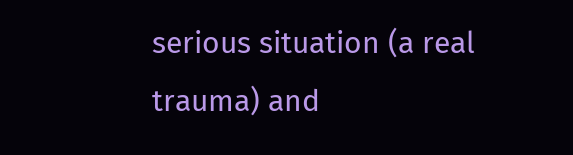serious situation (a real trauma) and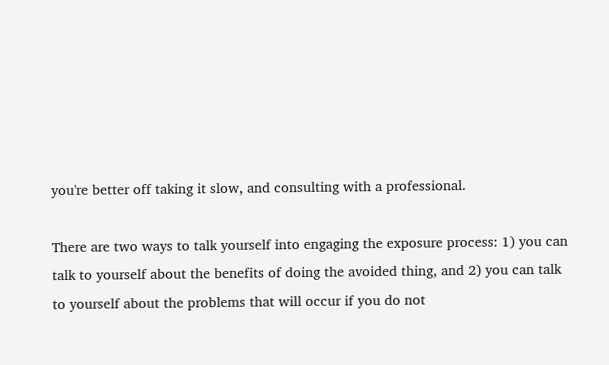you're better off taking it slow, and consulting with a professional.

There are two ways to talk yourself into engaging the exposure process: 1) you can talk to yourself about the benefits of doing the avoided thing, and 2) you can talk to yourself about the problems that will occur if you do not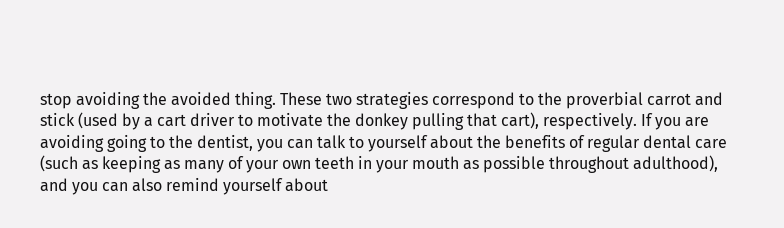stop avoiding the avoided thing. These two strategies correspond to the proverbial carrot and stick (used by a cart driver to motivate the donkey pulling that cart), respectively. If you are avoiding going to the dentist, you can talk to yourself about the benefits of regular dental care (such as keeping as many of your own teeth in your mouth as possible throughout adulthood), and you can also remind yourself about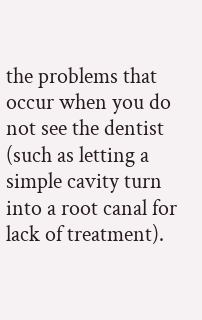the problems that occur when you do not see the dentist (such as letting a simple cavity turn into a root canal for lack of treatment).